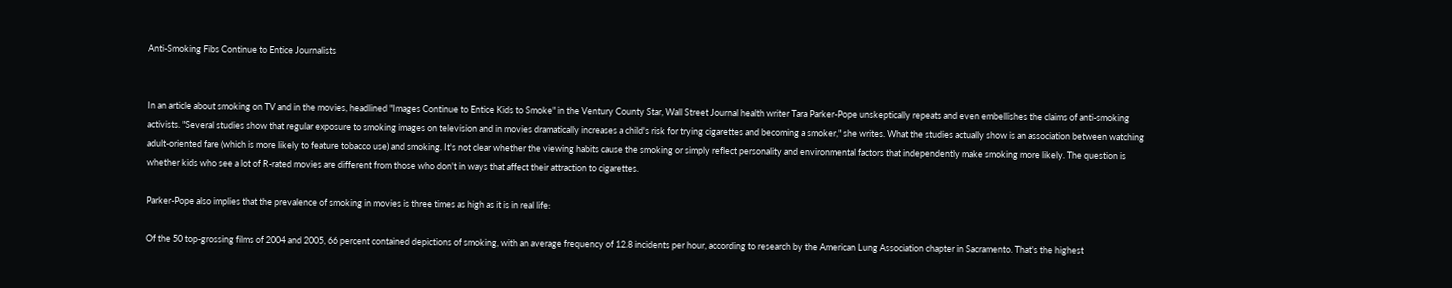Anti-Smoking Fibs Continue to Entice Journalists


In an article about smoking on TV and in the movies, headlined "Images Continue to Entice Kids to Smoke" in the Ventury County Star, Wall Street Journal health writer Tara Parker-Pope unskeptically repeats and even embellishes the claims of anti-smoking activists. "Several studies show that regular exposure to smoking images on television and in movies dramatically increases a child's risk for trying cigarettes and becoming a smoker," she writes. What the studies actually show is an association between watching adult-oriented fare (which is more likely to feature tobacco use) and smoking. It's not clear whether the viewing habits cause the smoking or simply reflect personality and environmental factors that independently make smoking more likely. The question is whether kids who see a lot of R-rated movies are different from those who don't in ways that affect their attraction to cigarettes.

Parker-Pope also implies that the prevalence of smoking in movies is three times as high as it is in real life:

Of the 50 top-grossing films of 2004 and 2005, 66 percent contained depictions of smoking, with an average frequency of 12.8 incidents per hour, according to research by the American Lung Association chapter in Sacramento. That's the highest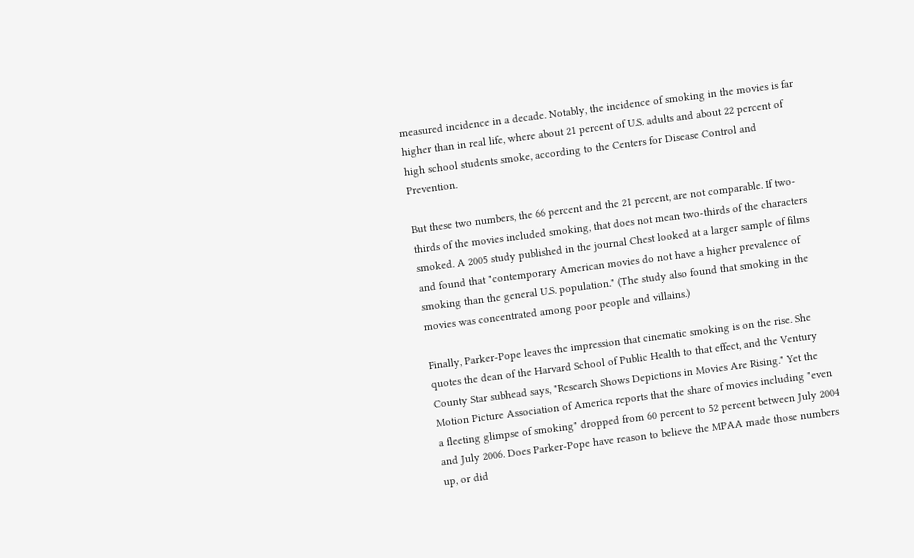measured incidence in a decade. Notably, the incidence of smoking in the movies is far higher than in real life, where about 21 percent of U.S. adults and about 22 percent of high school students smoke, according to the Centers for Disease Control and Prevention.

But these two numbers, the 66 percent and the 21 percent, are not comparable. If two-thirds of the movies included smoking, that does not mean two-thirds of the characters smoked. A 2005 study published in the journal Chest looked at a larger sample of films and found that "contemporary American movies do not have a higher prevalence of smoking than the general U.S. population." (The study also found that smoking in the movies was concentrated among poor people and villains.)

Finally, Parker-Pope leaves the impression that cinematic smoking is on the rise. She quotes the dean of the Harvard School of Public Health to that effect, and the Ventury County Star subhead says, "Research Shows Depictions in Movies Are Rising." Yet the Motion Picture Association of America reports that the share of movies including "even a fleeting glimpse of smoking" dropped from 60 percent to 52 percent between July 2004 and July 2006. Does Parker-Pope have reason to believe the MPAA made those numbers up, or did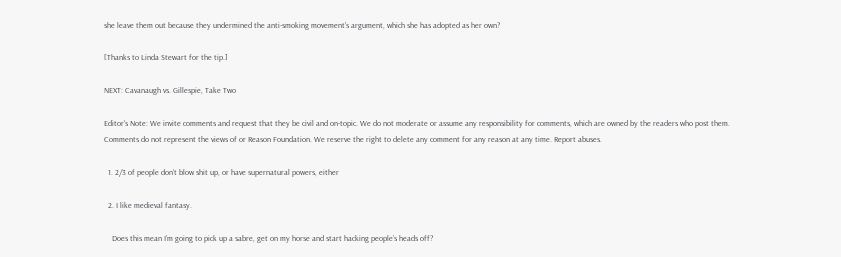she leave them out because they undermined the anti-smoking movement's argument, which she has adopted as her own?

[Thanks to Linda Stewart for the tip.]

NEXT: Cavanaugh vs. Gillespie, Take Two

Editor's Note: We invite comments and request that they be civil and on-topic. We do not moderate or assume any responsibility for comments, which are owned by the readers who post them. Comments do not represent the views of or Reason Foundation. We reserve the right to delete any comment for any reason at any time. Report abuses.

  1. 2/3 of people don’t blow shit up, or have supernatural powers, either

  2. I like medieval fantasy.

    Does this mean I’m going to pick up a sabre, get on my horse and start hacking people’s heads off?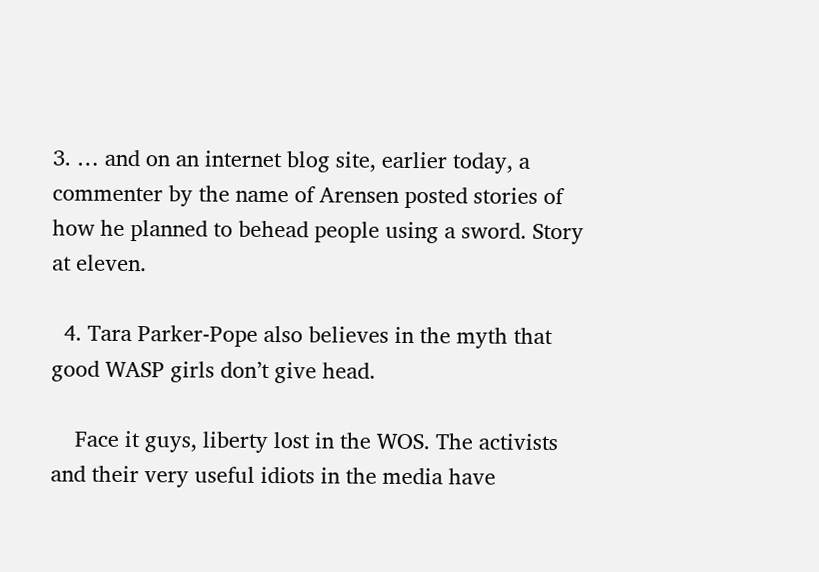3. … and on an internet blog site, earlier today, a commenter by the name of Arensen posted stories of how he planned to behead people using a sword. Story at eleven.

  4. Tara Parker-Pope also believes in the myth that good WASP girls don’t give head.

    Face it guys, liberty lost in the WOS. The activists and their very useful idiots in the media have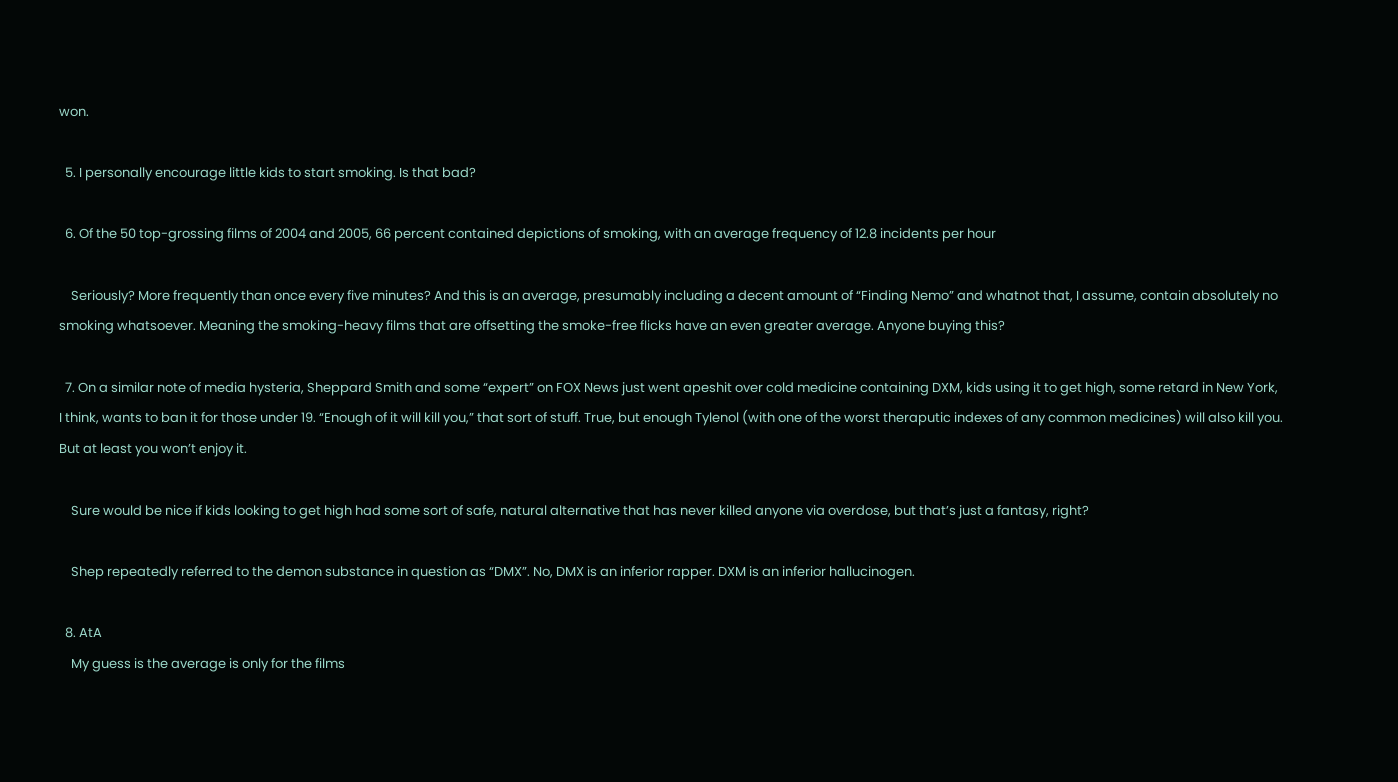won.

  5. I personally encourage little kids to start smoking. Is that bad?

  6. Of the 50 top-grossing films of 2004 and 2005, 66 percent contained depictions of smoking, with an average frequency of 12.8 incidents per hour

    Seriously? More frequently than once every five minutes? And this is an average, presumably including a decent amount of “Finding Nemo” and whatnot that, I assume, contain absolutely no smoking whatsoever. Meaning the smoking-heavy films that are offsetting the smoke-free flicks have an even greater average. Anyone buying this?

  7. On a similar note of media hysteria, Sheppard Smith and some “expert” on FOX News just went apeshit over cold medicine containing DXM, kids using it to get high, some retard in New York, I think, wants to ban it for those under 19. “Enough of it will kill you,” that sort of stuff. True, but enough Tylenol (with one of the worst theraputic indexes of any common medicines) will also kill you. But at least you won’t enjoy it.

    Sure would be nice if kids looking to get high had some sort of safe, natural alternative that has never killed anyone via overdose, but that’s just a fantasy, right?

    Shep repeatedly referred to the demon substance in question as “DMX”. No, DMX is an inferior rapper. DXM is an inferior hallucinogen.

  8. AtA
    My guess is the average is only for the films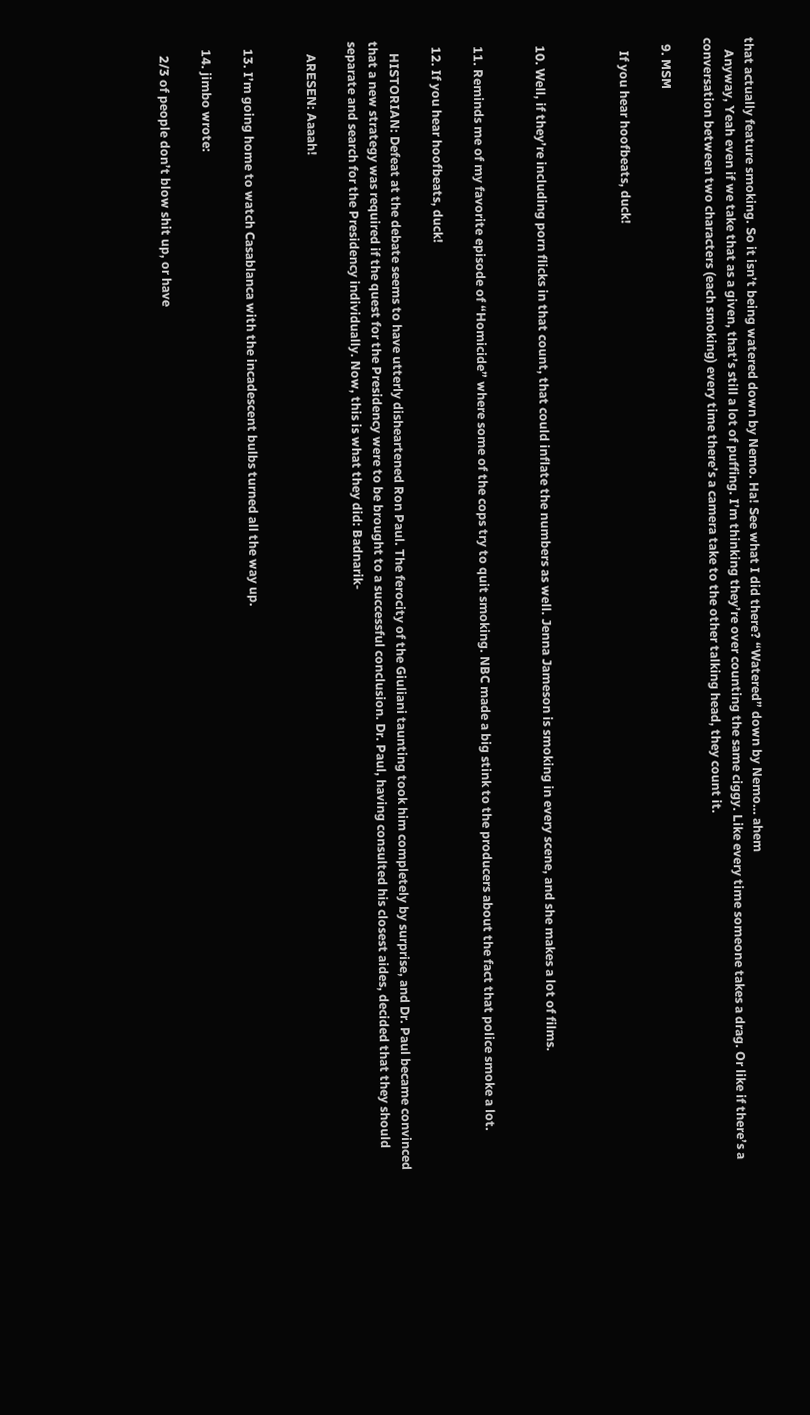that actually feature smoking. So it isn’t being watered down by Nemo. Ha! See what I did there? “Watered” down by Nemo… ahem
    Anyway, Yeah even if we take that as a given, that’s still a lot of puffing. I’m thinking they’re over counting the same ciggy. Like every time someone takes a drag. Or like if there’s a conversation between two characters (each smoking) every time there’s a camera take to the other talking head, they count it.

  9. MSM

    If you hear hoofbeats, duck!



  10. Well, if they’re including porn flicks in that count, that could inflate the numbers as well. Jenna Jameson is smoking in every scene, and she makes a lot of films.


  11. Reminds me of my favorite episode of “Homicide” where some of the cops try to quit smoking. NBC made a big stink to the producers about the fact that police smoke a lot.

  12. If you hear hoofbeats, duck!

    HISTORIAN: Defeat at the debate seems to have utterly disheartened Ron Paul. The ferocity of the Giuliani taunting took him completely by surprise, and Dr. Paul became convinced that a new strategy was required if the quest for the Presidency were to be brought to a successful conclusion. Dr. Paul, having consulted his closest aides, decided that they should separate and search for the Presidency individually. Now, this is what they did: Badnarik-

    ARESEN: Aaaah!


  13. I’m going home to watch Casablanca with the incadescent bulbs turned all the way up.

  14. jimbo wrote:

    2/3 of people don’t blow shit up, or have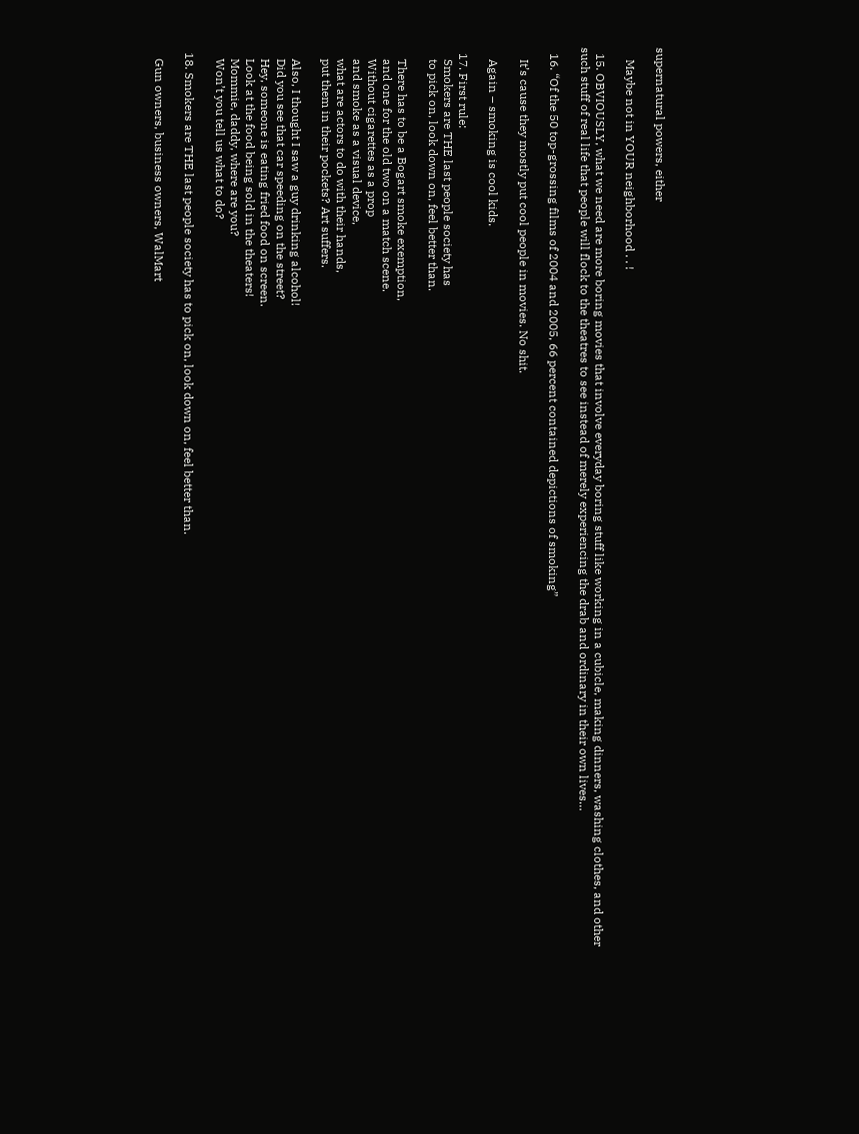supernatural powers, either

    Maybe not in YOUR neighborhood . . !

  15. OBVIOUSLY, what we need are more boring movies that involve everyday boring stuff like working in a cubicle, making dinners, washing clothes, and other such stuff of real life that people will flock to the theatres to see instead of merely experiencing the drab and ordinary in their own lives…

  16. “Of the 50 top-grossing films of 2004 and 2005, 66 percent contained depictions of smoking”

    It’s cause they mostly put cool people in movies. No shit.

    Again – smoking is cool kids.

  17. First rule:
    Smokers are THE last people society has
    to pick on, look down on, feel better than.

    There has to be a Bogart smoke exemption,
    and one for the old two on a match scene.
    Without cigarettes as a prop
    and smoke as a visual device,
    what are actors to do with their hands,
    put them in their pockets? Art suffers.

    Also, I thought I saw a guy drinking alcohol!
    Did you see that car speeding on the street?
    Hey, someone is eating fried food on screen.
    Look at the food being sold in the theaters!
    Mommie, daddy, where are you?
    Won’t you tell us what to do?

  18. Smokers are THE last people society has to pick on, look down on, feel better than.

    Gun owners, business owners, WalMart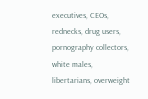executives, CEOs, rednecks, drug users, pornography collectors, white males, libertarians, overweight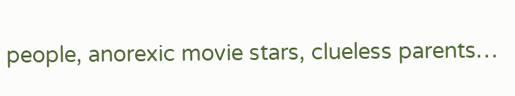people, anorexic movie stars, clueless parents…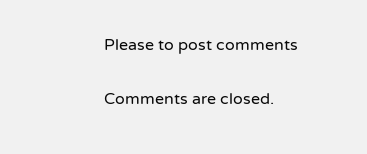Please to post comments

Comments are closed.